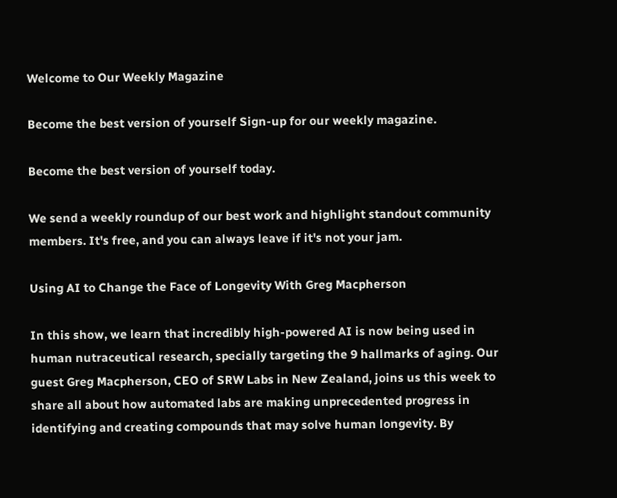Welcome to Our Weekly Magazine

Become the best version of yourself Sign-up for our weekly magazine.

Become the best version of yourself today.

We send a weekly roundup of our best work and highlight standout community members. It's free, and you can always leave if it's not your jam.

Using AI to Change the Face of Longevity With Greg Macpherson

In this show, we learn that incredibly high-powered AI is now being used in human nutraceutical research, specially targeting the 9 hallmarks of aging. Our guest Greg Macpherson, CEO of SRW Labs in New Zealand, joins us this week to share all about how automated labs are making unprecedented progress in identifying and creating compounds that may solve human longevity. By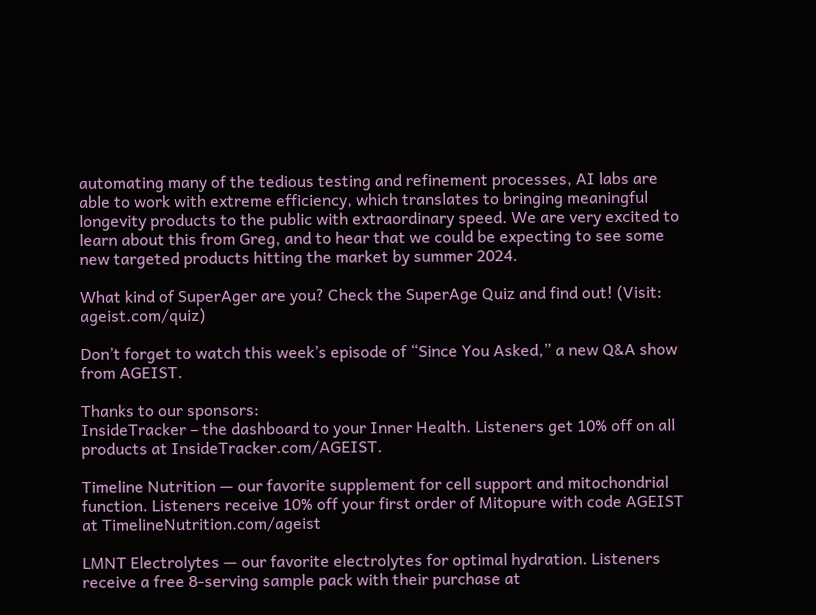automating many of the tedious testing and refinement processes, AI labs are able to work with extreme efficiency, which translates to bringing meaningful longevity products to the public with extraordinary speed. We are very excited to learn about this from Greg, and to hear that we could be expecting to see some new targeted products hitting the market by summer 2024.

What kind of SuperAger are you? Check the SuperAge Quiz and find out! (Visit: ageist.com/quiz)

Don’t forget to watch this week’s episode of “Since You Asked,” a new Q&A show from AGEIST.

Thanks to our sponsors:
InsideTracker – the dashboard to your Inner Health. Listeners get 10% off on all products at InsideTracker.com/AGEIST.

Timeline Nutrition — our favorite supplement for cell support and mitochondrial function. Listeners receive 10% off your first order of Mitopure with code AGEIST at TimelineNutrition.com/ageist

LMNT Electrolytes — our favorite electrolytes for optimal hydration. Listeners receive a free 8-serving sample pack with their purchase at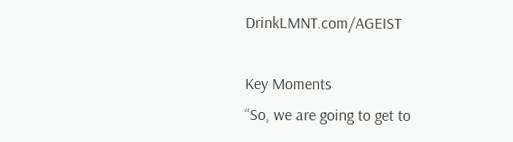DrinkLMNT.com/AGEIST

Key Moments
“So, we are going to get to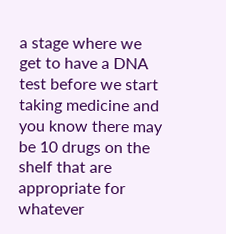a stage where we get to have a DNA test before we start taking medicine and you know there may be 10 drugs on the shelf that are appropriate for whatever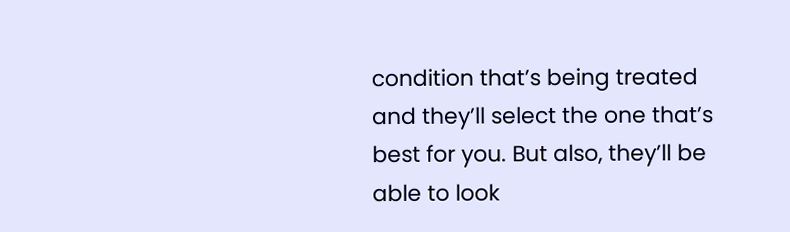condition that’s being treated and they’ll select the one that’s best for you. But also, they’ll be able to look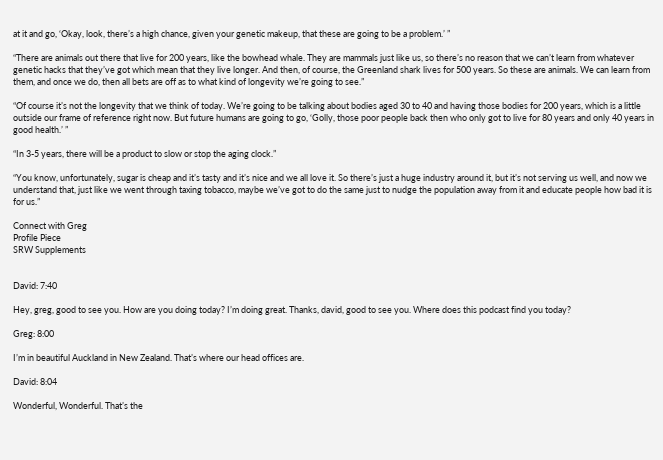at it and go, ‘Okay, look, there’s a high chance, given your genetic makeup, that these are going to be a problem.’ ”

“There are animals out there that live for 200 years, like the bowhead whale. They are mammals just like us, so there’s no reason that we can’t learn from whatever genetic hacks that they’ve got which mean that they live longer. And then, of course, the Greenland shark lives for 500 years. So these are animals. We can learn from them, and once we do, then all bets are off as to what kind of longevity we’re going to see.”

“Of course it’s not the longevity that we think of today. We’re going to be talking about bodies aged 30 to 40 and having those bodies for 200 years, which is a little outside our frame of reference right now. But future humans are going to go, ‘Golly, those poor people back then who only got to live for 80 years and only 40 years in good health.’ ”

“In 3-5 years, there will be a product to slow or stop the aging clock.”

“You know, unfortunately, sugar is cheap and it’s tasty and it’s nice and we all love it. So there’s just a huge industry around it, but it’s not serving us well, and now we understand that, just like we went through taxing tobacco, maybe we’ve got to do the same just to nudge the population away from it and educate people how bad it is for us.”

Connect with Greg
Profile Piece
SRW Supplements


David: 7:40

Hey, greg, good to see you. How are you doing today? I’m doing great. Thanks, david, good to see you. Where does this podcast find you today?

Greg: 8:00

I’m in beautiful Auckland in New Zealand. That’s where our head offices are.

David: 8:04

Wonderful, Wonderful. That’s the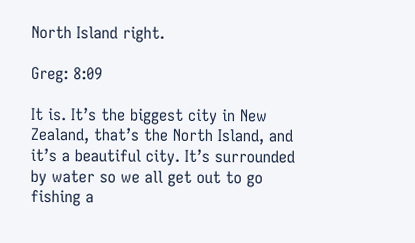North Island right.

Greg: 8:09

It is. It’s the biggest city in New Zealand, that’s the North Island, and it’s a beautiful city. It’s surrounded by water so we all get out to go fishing a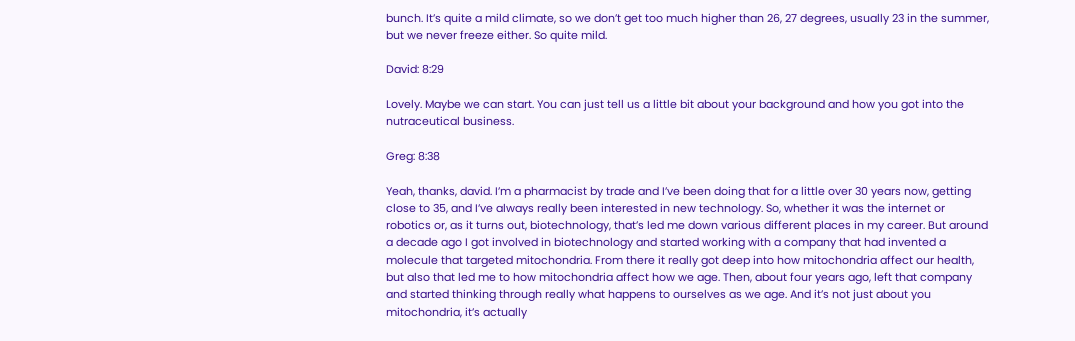bunch. It’s quite a mild climate, so we don’t get too much higher than 26, 27 degrees, usually 23 in the summer, but we never freeze either. So quite mild.

David: 8:29

Lovely. Maybe we can start. You can just tell us a little bit about your background and how you got into the nutraceutical business.

Greg: 8:38

Yeah, thanks, david. I’m a pharmacist by trade and I’ve been doing that for a little over 30 years now, getting close to 35, and I’ve always really been interested in new technology. So, whether it was the internet or robotics or, as it turns out, biotechnology, that’s led me down various different places in my career. But around a decade ago I got involved in biotechnology and started working with a company that had invented a molecule that targeted mitochondria. From there it really got deep into how mitochondria affect our health, but also that led me to how mitochondria affect how we age. Then, about four years ago, left that company and started thinking through really what happens to ourselves as we age. And it’s not just about you mitochondria, it’s actually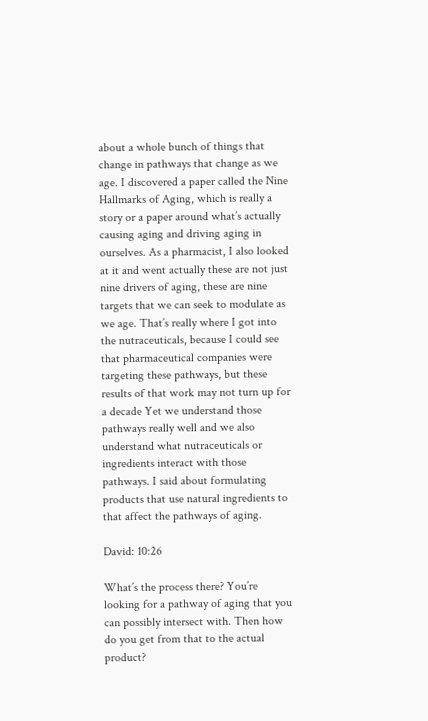about a whole bunch of things that change in pathways that change as we age. I discovered a paper called the Nine Hallmarks of Aging, which is really a story or a paper around what’s actually causing aging and driving aging in ourselves. As a pharmacist, I also looked at it and went actually these are not just nine drivers of aging, these are nine targets that we can seek to modulate as we age. That’s really where I got into the nutraceuticals, because I could see that pharmaceutical companies were targeting these pathways, but these results of that work may not turn up for a decade Yet we understand those pathways really well and we also understand what nutraceuticals or ingredients interact with those pathways. I said about formulating products that use natural ingredients to that affect the pathways of aging.

David: 10:26

What’s the process there? You’re looking for a pathway of aging that you can possibly intersect with. Then how do you get from that to the actual product?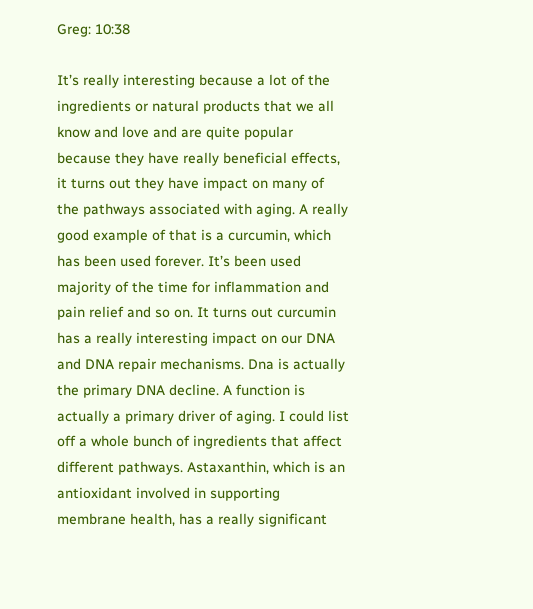Greg: 10:38

It’s really interesting because a lot of the ingredients or natural products that we all know and love and are quite popular because they have really beneficial effects, it turns out they have impact on many of the pathways associated with aging. A really good example of that is a curcumin, which has been used forever. It’s been used majority of the time for inflammation and pain relief and so on. It turns out curcumin has a really interesting impact on our DNA and DNA repair mechanisms. Dna is actually the primary DNA decline. A function is actually a primary driver of aging. I could list off a whole bunch of ingredients that affect different pathways. Astaxanthin, which is an antioxidant involved in supporting membrane health, has a really significant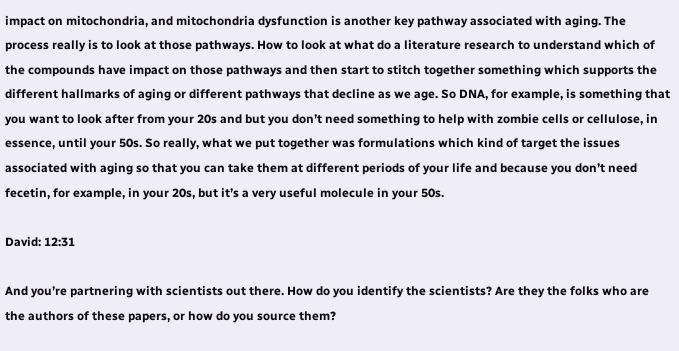impact on mitochondria, and mitochondria dysfunction is another key pathway associated with aging. The process really is to look at those pathways. How to look at what do a literature research to understand which of the compounds have impact on those pathways and then start to stitch together something which supports the different hallmarks of aging or different pathways that decline as we age. So DNA, for example, is something that you want to look after from your 20s and but you don’t need something to help with zombie cells or cellulose, in essence, until your 50s. So really, what we put together was formulations which kind of target the issues associated with aging so that you can take them at different periods of your life and because you don’t need fecetin, for example, in your 20s, but it’s a very useful molecule in your 50s.

David: 12:31

And you’re partnering with scientists out there. How do you identify the scientists? Are they the folks who are the authors of these papers, or how do you source them?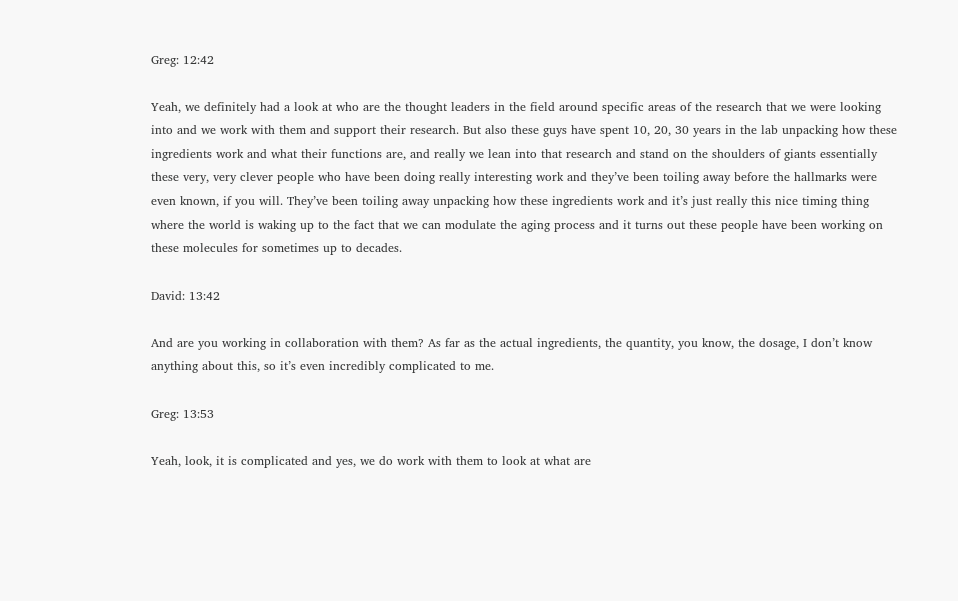Greg: 12:42

Yeah, we definitely had a look at who are the thought leaders in the field around specific areas of the research that we were looking into and we work with them and support their research. But also these guys have spent 10, 20, 30 years in the lab unpacking how these ingredients work and what their functions are, and really we lean into that research and stand on the shoulders of giants essentially these very, very clever people who have been doing really interesting work and they’ve been toiling away before the hallmarks were even known, if you will. They’ve been toiling away unpacking how these ingredients work and it’s just really this nice timing thing where the world is waking up to the fact that we can modulate the aging process and it turns out these people have been working on these molecules for sometimes up to decades.

David: 13:42

And are you working in collaboration with them? As far as the actual ingredients, the quantity, you know, the dosage, I don’t know anything about this, so it’s even incredibly complicated to me.

Greg: 13:53

Yeah, look, it is complicated and yes, we do work with them to look at what are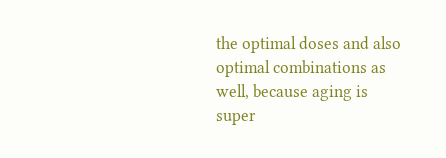the optimal doses and also optimal combinations as well, because aging is super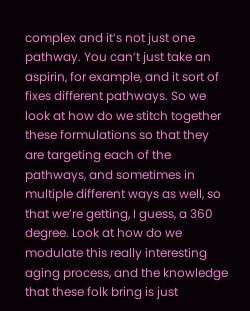complex and it’s not just one pathway. You can’t just take an aspirin, for example, and it sort of fixes different pathways. So we look at how do we stitch together these formulations so that they are targeting each of the pathways, and sometimes in multiple different ways as well, so that we’re getting, I guess, a 360 degree. Look at how do we modulate this really interesting aging process, and the knowledge that these folk bring is just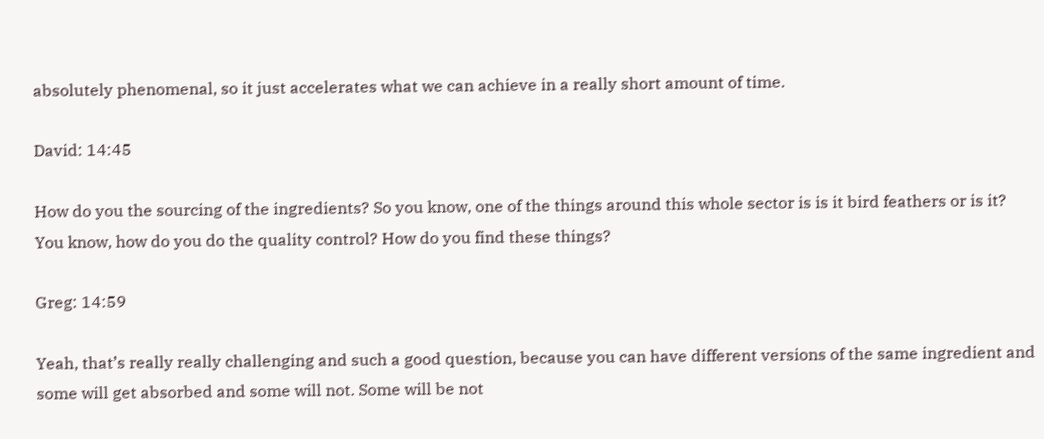absolutely phenomenal, so it just accelerates what we can achieve in a really short amount of time.

David: 14:45

How do you the sourcing of the ingredients? So you know, one of the things around this whole sector is is it bird feathers or is it? You know, how do you do the quality control? How do you find these things?

Greg: 14:59

Yeah, that’s really really challenging and such a good question, because you can have different versions of the same ingredient and some will get absorbed and some will not. Some will be not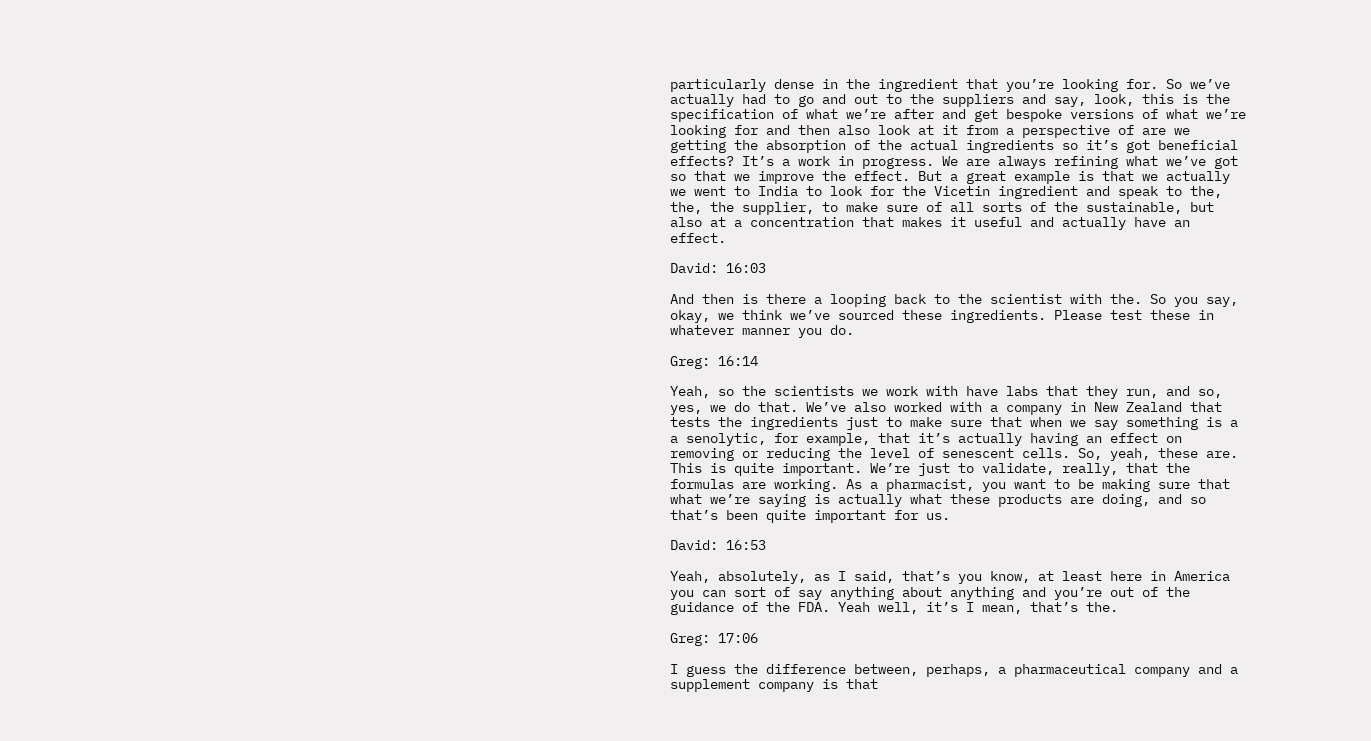particularly dense in the ingredient that you’re looking for. So we’ve actually had to go and out to the suppliers and say, look, this is the specification of what we’re after and get bespoke versions of what we’re looking for and then also look at it from a perspective of are we getting the absorption of the actual ingredients so it’s got beneficial effects? It’s a work in progress. We are always refining what we’ve got so that we improve the effect. But a great example is that we actually we went to India to look for the Vicetin ingredient and speak to the, the, the supplier, to make sure of all sorts of the sustainable, but also at a concentration that makes it useful and actually have an effect.

David: 16:03

And then is there a looping back to the scientist with the. So you say, okay, we think we’ve sourced these ingredients. Please test these in whatever manner you do.

Greg: 16:14

Yeah, so the scientists we work with have labs that they run, and so, yes, we do that. We’ve also worked with a company in New Zealand that tests the ingredients just to make sure that when we say something is a a senolytic, for example, that it’s actually having an effect on removing or reducing the level of senescent cells. So, yeah, these are. This is quite important. We’re just to validate, really, that the formulas are working. As a pharmacist, you want to be making sure that what we’re saying is actually what these products are doing, and so that’s been quite important for us.

David: 16:53

Yeah, absolutely, as I said, that’s you know, at least here in America you can sort of say anything about anything and you’re out of the guidance of the FDA. Yeah well, it’s I mean, that’s the.

Greg: 17:06

I guess the difference between, perhaps, a pharmaceutical company and a supplement company is that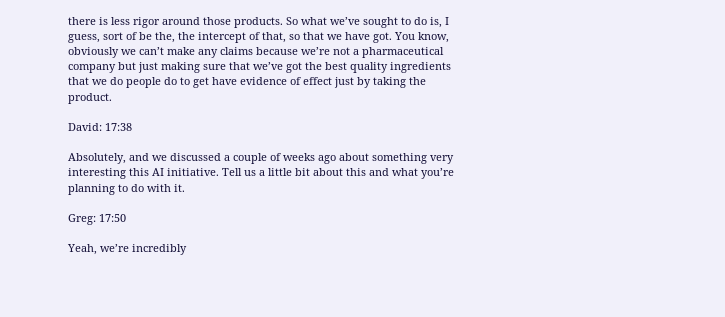there is less rigor around those products. So what we’ve sought to do is, I guess, sort of be the, the intercept of that, so that we have got. You know, obviously we can’t make any claims because we’re not a pharmaceutical company but just making sure that we’ve got the best quality ingredients that we do people do to get have evidence of effect just by taking the product.

David: 17:38

Absolutely, and we discussed a couple of weeks ago about something very interesting this AI initiative. Tell us a little bit about this and what you’re planning to do with it.

Greg: 17:50

Yeah, we’re incredibly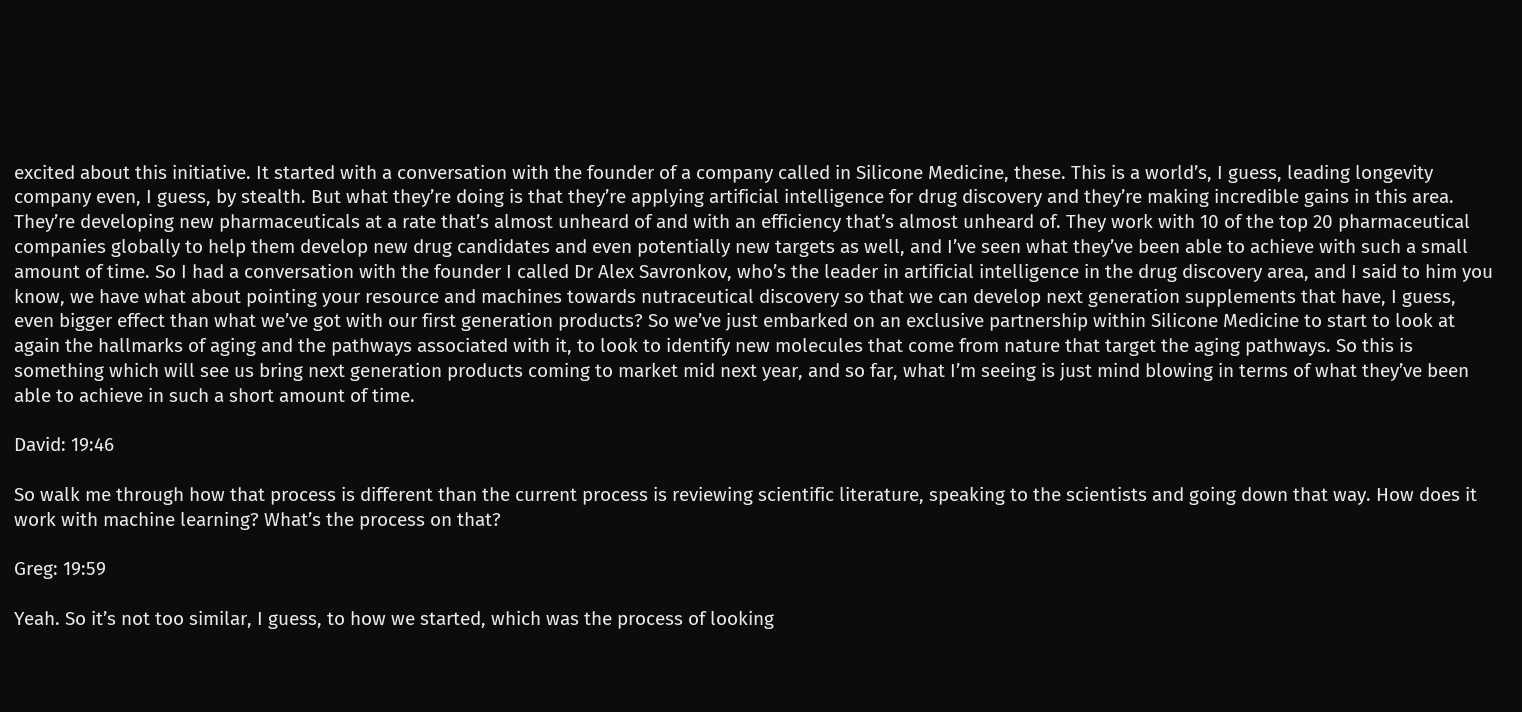excited about this initiative. It started with a conversation with the founder of a company called in Silicone Medicine, these. This is a world’s, I guess, leading longevity company even, I guess, by stealth. But what they’re doing is that they’re applying artificial intelligence for drug discovery and they’re making incredible gains in this area. They’re developing new pharmaceuticals at a rate that’s almost unheard of and with an efficiency that’s almost unheard of. They work with 10 of the top 20 pharmaceutical companies globally to help them develop new drug candidates and even potentially new targets as well, and I’ve seen what they’ve been able to achieve with such a small amount of time. So I had a conversation with the founder I called Dr Alex Savronkov, who’s the leader in artificial intelligence in the drug discovery area, and I said to him you know, we have what about pointing your resource and machines towards nutraceutical discovery so that we can develop next generation supplements that have, I guess, even bigger effect than what we’ve got with our first generation products? So we’ve just embarked on an exclusive partnership within Silicone Medicine to start to look at again the hallmarks of aging and the pathways associated with it, to look to identify new molecules that come from nature that target the aging pathways. So this is something which will see us bring next generation products coming to market mid next year, and so far, what I’m seeing is just mind blowing in terms of what they’ve been able to achieve in such a short amount of time.

David: 19:46

So walk me through how that process is different than the current process is reviewing scientific literature, speaking to the scientists and going down that way. How does it work with machine learning? What’s the process on that?

Greg: 19:59

Yeah. So it’s not too similar, I guess, to how we started, which was the process of looking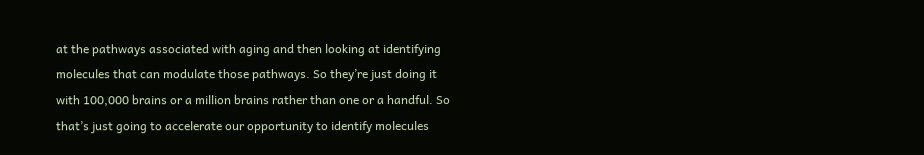at the pathways associated with aging and then looking at identifying molecules that can modulate those pathways. So they’re just doing it with 100,000 brains or a million brains rather than one or a handful. So that’s just going to accelerate our opportunity to identify molecules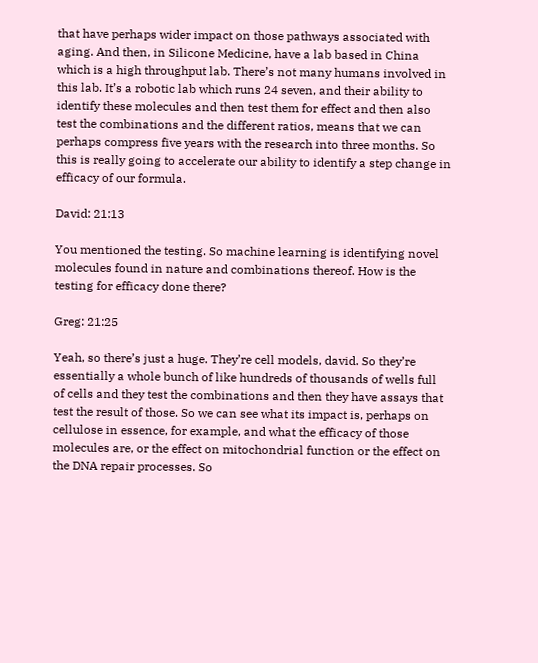that have perhaps wider impact on those pathways associated with aging. And then, in Silicone Medicine, have a lab based in China which is a high throughput lab. There’s not many humans involved in this lab. It’s a robotic lab which runs 24 seven, and their ability to identify these molecules and then test them for effect and then also test the combinations and the different ratios, means that we can perhaps compress five years with the research into three months. So this is really going to accelerate our ability to identify a step change in efficacy of our formula.

David: 21:13

You mentioned the testing. So machine learning is identifying novel molecules found in nature and combinations thereof. How is the testing for efficacy done there?

Greg: 21:25

Yeah, so there’s just a huge. They’re cell models, david. So they’re essentially a whole bunch of like hundreds of thousands of wells full of cells and they test the combinations and then they have assays that test the result of those. So we can see what its impact is, perhaps on cellulose in essence, for example, and what the efficacy of those molecules are, or the effect on mitochondrial function or the effect on the DNA repair processes. So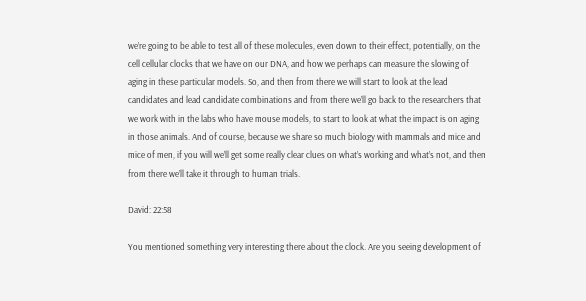we’re going to be able to test all of these molecules, even down to their effect, potentially, on the cell cellular clocks that we have on our DNA, and how we perhaps can measure the slowing of aging in these particular models. So, and then from there we will start to look at the lead candidates and lead candidate combinations and from there we’ll go back to the researchers that we work with in the labs who have mouse models, to start to look at what the impact is on aging in those animals. And of course, because we share so much biology with mammals and mice and mice of men, if you will we’ll get some really clear clues on what’s working and what’s not, and then from there we’ll take it through to human trials.

David: 22:58

You mentioned something very interesting there about the clock. Are you seeing development of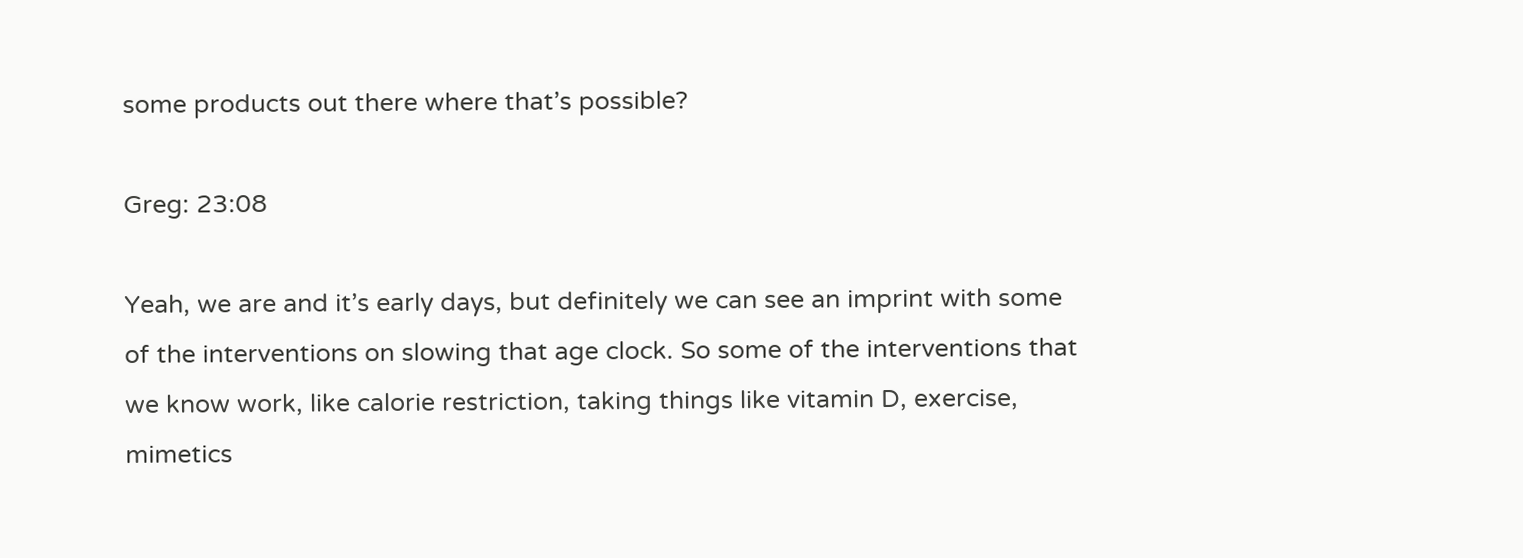some products out there where that’s possible?

Greg: 23:08

Yeah, we are and it’s early days, but definitely we can see an imprint with some of the interventions on slowing that age clock. So some of the interventions that we know work, like calorie restriction, taking things like vitamin D, exercise, mimetics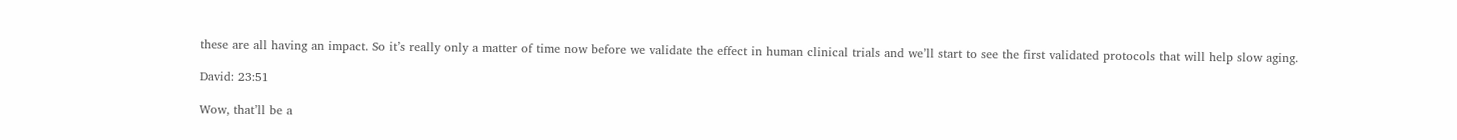these are all having an impact. So it’s really only a matter of time now before we validate the effect in human clinical trials and we’ll start to see the first validated protocols that will help slow aging.

David: 23:51

Wow, that’ll be a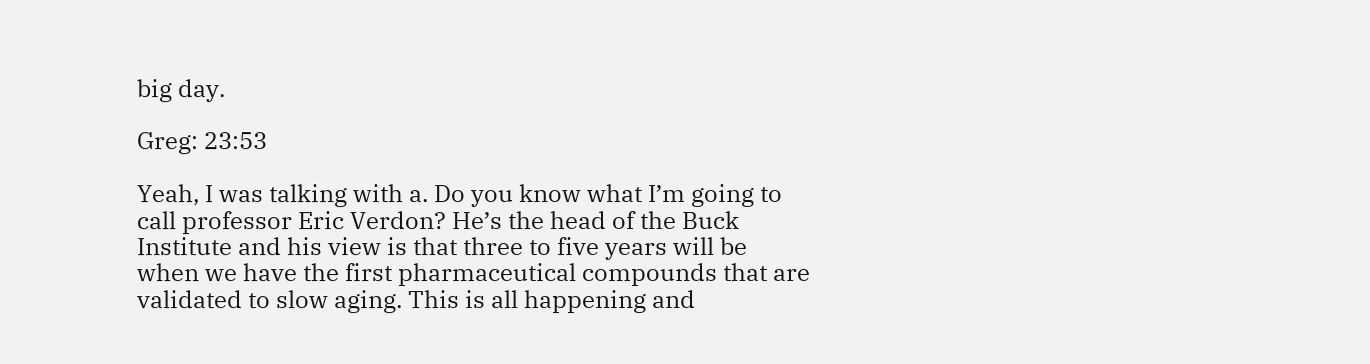big day.

Greg: 23:53

Yeah, I was talking with a. Do you know what I’m going to call professor Eric Verdon? He’s the head of the Buck Institute and his view is that three to five years will be when we have the first pharmaceutical compounds that are validated to slow aging. This is all happening and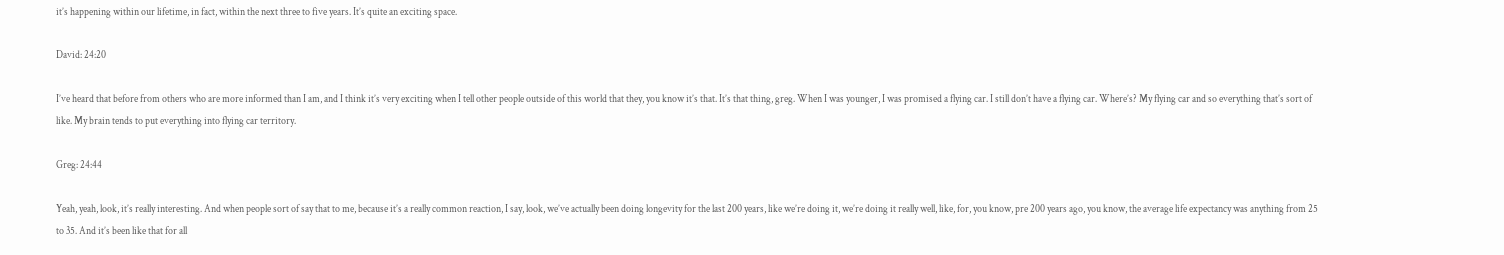it’s happening within our lifetime, in fact, within the next three to five years. It’s quite an exciting space.

David: 24:20

I’ve heard that before from others who are more informed than I am, and I think it’s very exciting when I tell other people outside of this world that they, you know it’s that. It’s that thing, greg. When I was younger, I was promised a flying car. I still don’t have a flying car. Where’s? My flying car and so everything that’s sort of like. My brain tends to put everything into flying car territory.

Greg: 24:44

Yeah, yeah, look, it’s really interesting. And when people sort of say that to me, because it’s a really common reaction, I say, look, we’ve actually been doing longevity for the last 200 years, like we’re doing it, we’re doing it really well, like, for, you know, pre 200 years ago, you know, the average life expectancy was anything from 25 to 35. And it’s been like that for all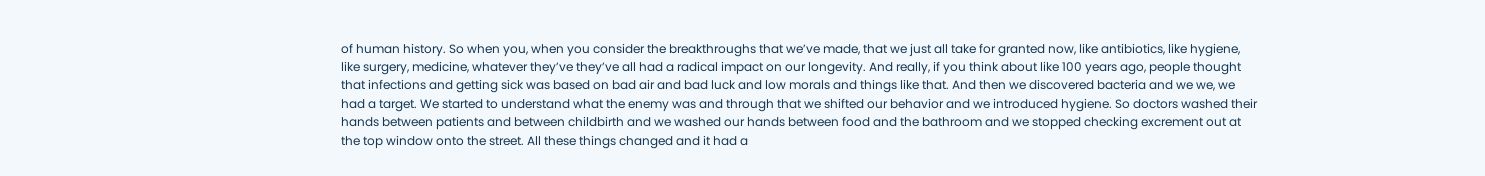of human history. So when you, when you consider the breakthroughs that we’ve made, that we just all take for granted now, like antibiotics, like hygiene, like surgery, medicine, whatever they’ve they’ve all had a radical impact on our longevity. And really, if you think about like 100 years ago, people thought that infections and getting sick was based on bad air and bad luck and low morals and things like that. And then we discovered bacteria and we we, we had a target. We started to understand what the enemy was and through that we shifted our behavior and we introduced hygiene. So doctors washed their hands between patients and between childbirth and we washed our hands between food and the bathroom and we stopped checking excrement out at the top window onto the street. All these things changed and it had a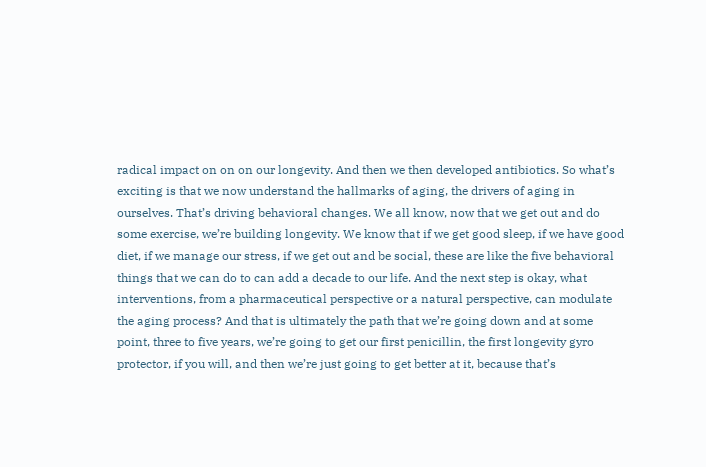radical impact on on on our longevity. And then we then developed antibiotics. So what’s exciting is that we now understand the hallmarks of aging, the drivers of aging in ourselves. That’s driving behavioral changes. We all know, now that we get out and do some exercise, we’re building longevity. We know that if we get good sleep, if we have good diet, if we manage our stress, if we get out and be social, these are like the five behavioral things that we can do to can add a decade to our life. And the next step is okay, what interventions, from a pharmaceutical perspective or a natural perspective, can modulate the aging process? And that is ultimately the path that we’re going down and at some point, three to five years, we’re going to get our first penicillin, the first longevity gyro protector, if you will, and then we’re just going to get better at it, because that’s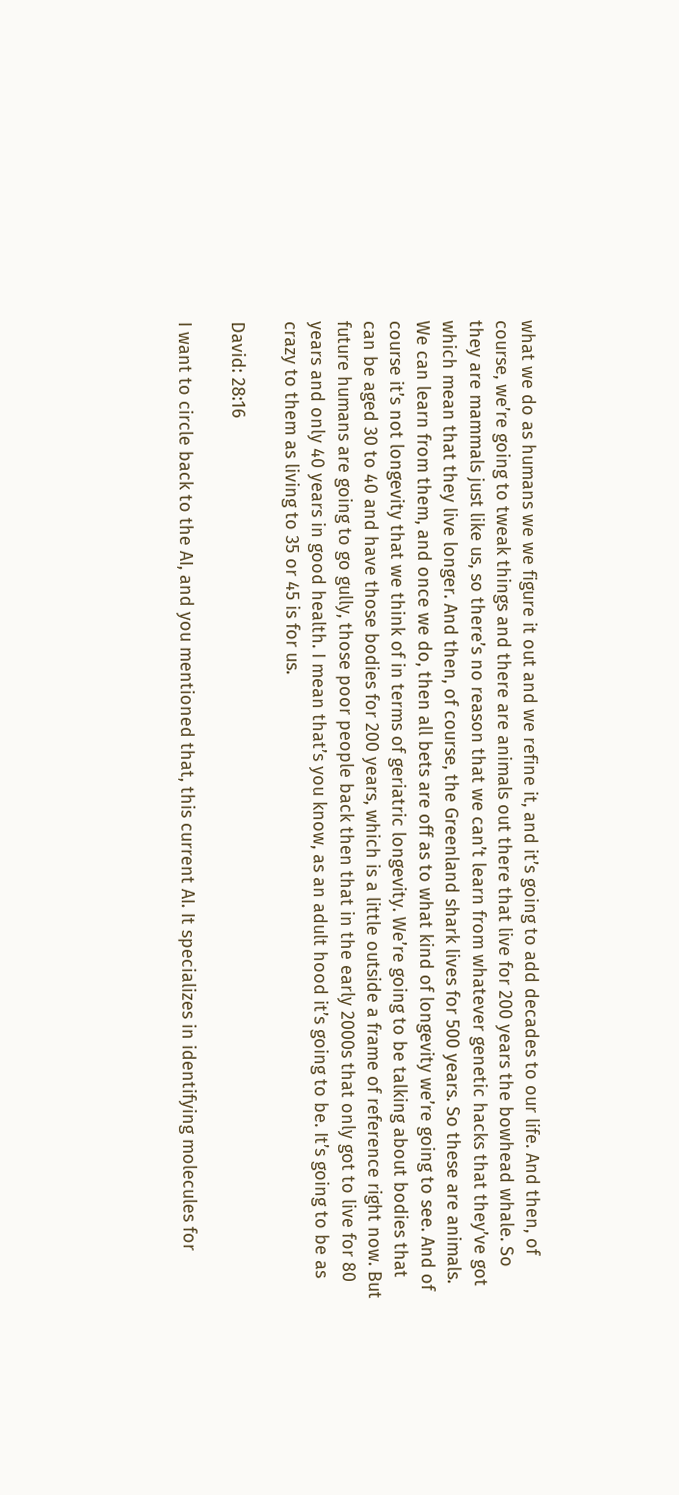what we do as humans we we figure it out and we refine it, and it’s going to add decades to our life. And then, of course, we’re going to tweak things and there are animals out there that live for 200 years the bowhead whale. So they are mammals just like us, so there’s no reason that we can’t learn from whatever genetic hacks that they’ve got which mean that they live longer. And then, of course, the Greenland shark lives for 500 years. So these are animals. We can learn from them, and once we do, then all bets are off as to what kind of longevity we’re going to see. And of course it’s not longevity that we think of in terms of geriatric longevity. We’re going to be talking about bodies that can be aged 30 to 40 and have those bodies for 200 years, which is a little outside a frame of reference right now. But future humans are going to go gully, those poor people back then that in the early 2000s that only got to live for 80 years and only 40 years in good health. I mean that’s you know, as an adult hood it’s going to be. It’s going to be as crazy to them as living to 35 or 45 is for us.

David: 28:16

I want to circle back to the AI, and you mentioned that, this current AI. It specializes in identifying molecules for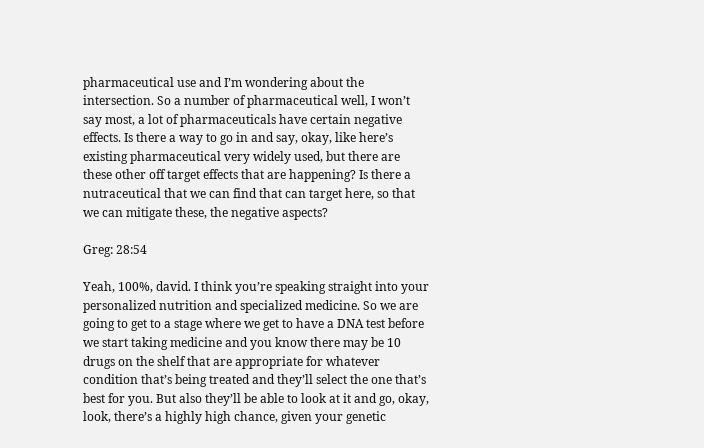pharmaceutical use and I’m wondering about the intersection. So a number of pharmaceutical well, I won’t say most, a lot of pharmaceuticals have certain negative effects. Is there a way to go in and say, okay, like here’s existing pharmaceutical very widely used, but there are these other off target effects that are happening? Is there a nutraceutical that we can find that can target here, so that we can mitigate these, the negative aspects?

Greg: 28:54

Yeah, 100%, david. I think you’re speaking straight into your personalized nutrition and specialized medicine. So we are going to get to a stage where we get to have a DNA test before we start taking medicine and you know there may be 10 drugs on the shelf that are appropriate for whatever condition that’s being treated and they’ll select the one that’s best for you. But also they’ll be able to look at it and go, okay, look, there’s a highly high chance, given your genetic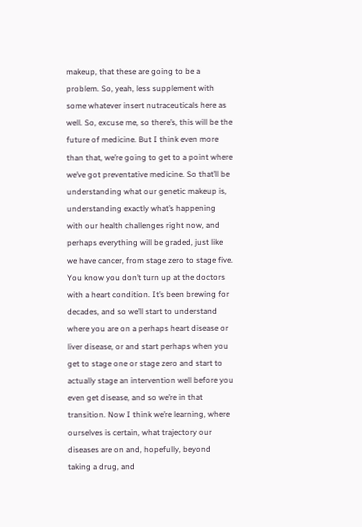makeup, that these are going to be a problem. So, yeah, less supplement with some whatever insert nutraceuticals here as well. So, excuse me, so there’s, this will be the future of medicine. But I think even more than that, we’re going to get to a point where we’ve got preventative medicine. So that’ll be understanding what our genetic makeup is, understanding exactly what’s happening with our health challenges right now, and perhaps everything will be graded, just like we have cancer, from stage zero to stage five. You know you don’t turn up at the doctors with a heart condition. It’s been brewing for decades, and so we’ll start to understand where you are on a perhaps heart disease or liver disease, or and start perhaps when you get to stage one or stage zero and start to actually stage an intervention well before you even get disease, and so we’re in that transition. Now I think we’re learning, where ourselves is certain, what trajectory our diseases are on and, hopefully, beyond taking a drug, and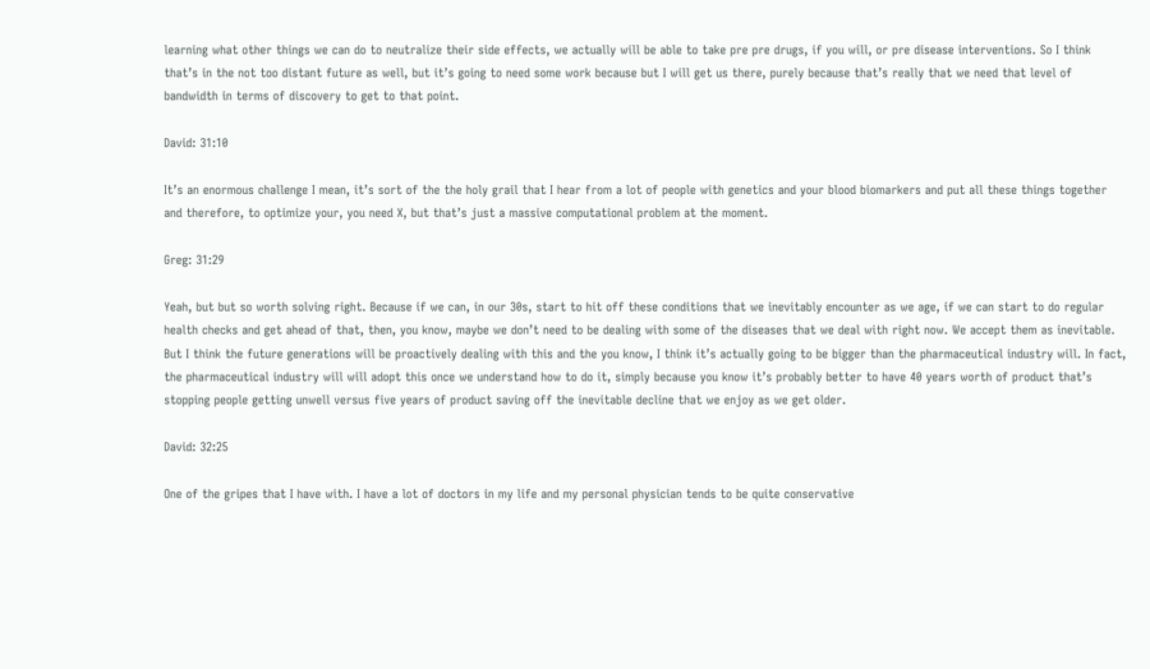learning what other things we can do to neutralize their side effects, we actually will be able to take pre pre drugs, if you will, or pre disease interventions. So I think that’s in the not too distant future as well, but it’s going to need some work because but I will get us there, purely because that’s really that we need that level of bandwidth in terms of discovery to get to that point.

David: 31:10

It’s an enormous challenge I mean, it’s sort of the the holy grail that I hear from a lot of people with genetics and your blood biomarkers and put all these things together and therefore, to optimize your, you need X, but that’s just a massive computational problem at the moment.

Greg: 31:29

Yeah, but but so worth solving right. Because if we can, in our 30s, start to hit off these conditions that we inevitably encounter as we age, if we can start to do regular health checks and get ahead of that, then, you know, maybe we don’t need to be dealing with some of the diseases that we deal with right now. We accept them as inevitable. But I think the future generations will be proactively dealing with this and the you know, I think it’s actually going to be bigger than the pharmaceutical industry will. In fact, the pharmaceutical industry will will adopt this once we understand how to do it, simply because you know it’s probably better to have 40 years worth of product that’s stopping people getting unwell versus five years of product saving off the inevitable decline that we enjoy as we get older.

David: 32:25

One of the gripes that I have with. I have a lot of doctors in my life and my personal physician tends to be quite conservative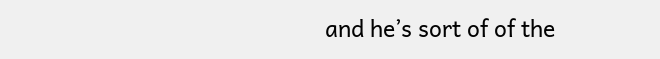and he’s sort of of the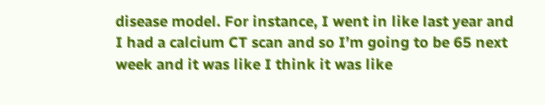disease model. For instance, I went in like last year and I had a calcium CT scan and so I’m going to be 65 next week and it was like I think it was like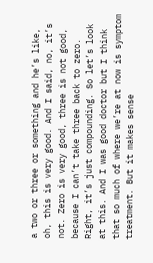a two or three or something and he’s like, oh, this is very good. And I said, no, it’s not. Zero is very good, three is not good, because I can’t take three back to zero. Right, it’s just compounding. So let’s look at this. And I was good doctor but I think that so much of where we’re at now is symptom treatment. But it makes sense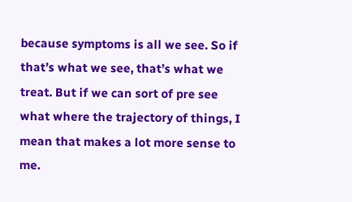because symptoms is all we see. So if that’s what we see, that’s what we treat. But if we can sort of pre see what where the trajectory of things, I mean that makes a lot more sense to me.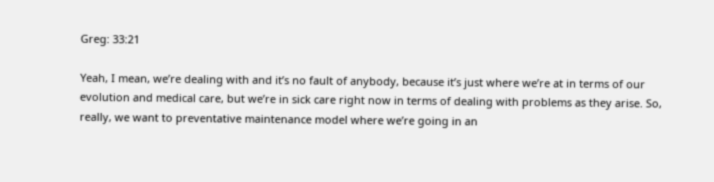Greg: 33:21

Yeah, I mean, we’re dealing with and it’s no fault of anybody, because it’s just where we’re at in terms of our evolution and medical care, but we’re in sick care right now in terms of dealing with problems as they arise. So, really, we want to preventative maintenance model where we’re going in an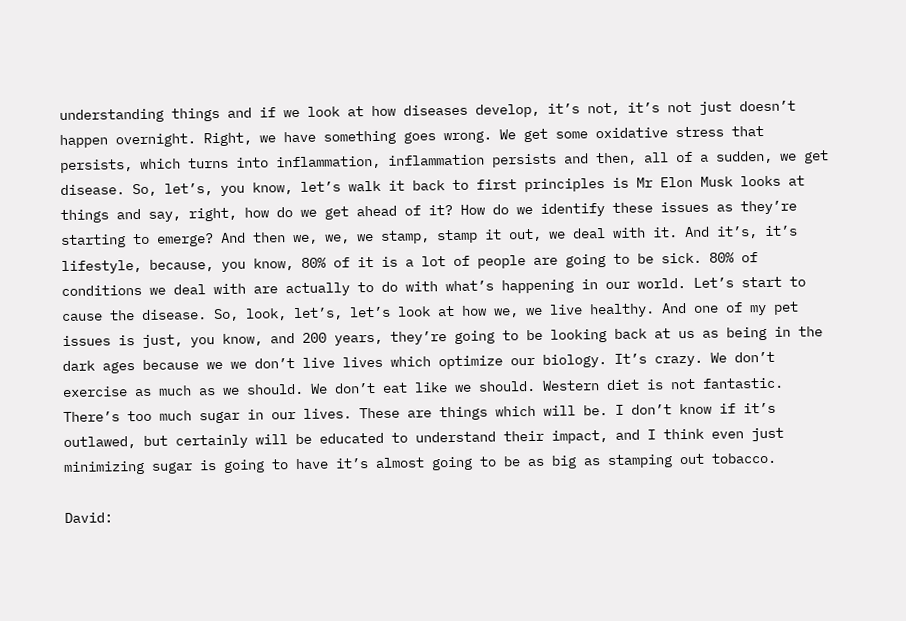understanding things and if we look at how diseases develop, it’s not, it’s not just doesn’t happen overnight. Right, we have something goes wrong. We get some oxidative stress that persists, which turns into inflammation, inflammation persists and then, all of a sudden, we get disease. So, let’s, you know, let’s walk it back to first principles is Mr Elon Musk looks at things and say, right, how do we get ahead of it? How do we identify these issues as they’re starting to emerge? And then we, we, we stamp, stamp it out, we deal with it. And it’s, it’s lifestyle, because, you know, 80% of it is a lot of people are going to be sick. 80% of conditions we deal with are actually to do with what’s happening in our world. Let’s start to cause the disease. So, look, let’s, let’s look at how we, we live healthy. And one of my pet issues is just, you know, and 200 years, they’re going to be looking back at us as being in the dark ages because we we don’t live lives which optimize our biology. It’s crazy. We don’t exercise as much as we should. We don’t eat like we should. Western diet is not fantastic. There’s too much sugar in our lives. These are things which will be. I don’t know if it’s outlawed, but certainly will be educated to understand their impact, and I think even just minimizing sugar is going to have it’s almost going to be as big as stamping out tobacco.

David: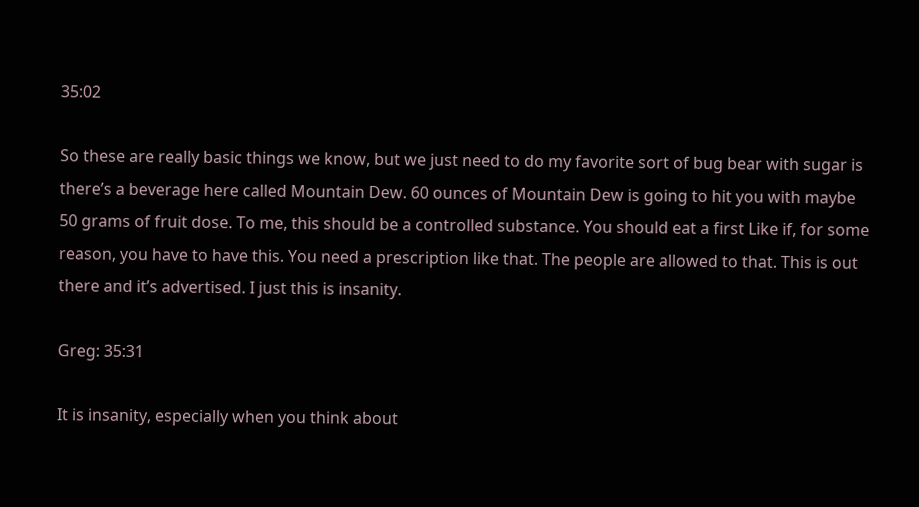35:02

So these are really basic things we know, but we just need to do my favorite sort of bug bear with sugar is there’s a beverage here called Mountain Dew. 60 ounces of Mountain Dew is going to hit you with maybe 50 grams of fruit dose. To me, this should be a controlled substance. You should eat a first Like if, for some reason, you have to have this. You need a prescription like that. The people are allowed to that. This is out there and it’s advertised. I just this is insanity.

Greg: 35:31

It is insanity, especially when you think about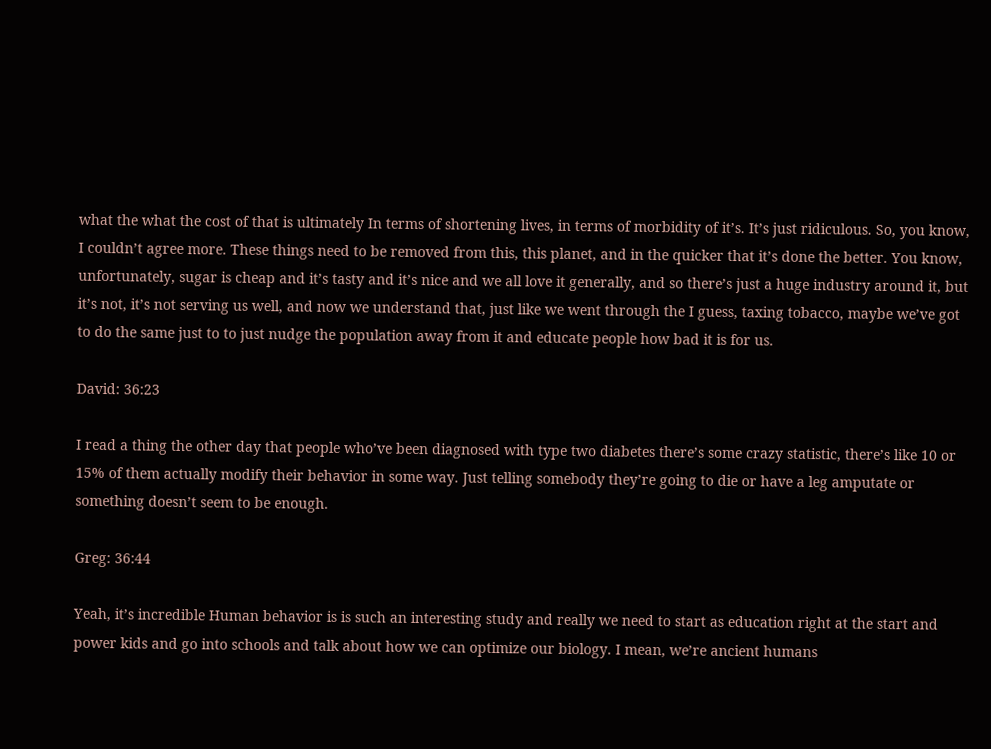what the what the cost of that is ultimately In terms of shortening lives, in terms of morbidity of it’s. It’s just ridiculous. So, you know, I couldn’t agree more. These things need to be removed from this, this planet, and in the quicker that it’s done the better. You know, unfortunately, sugar is cheap and it’s tasty and it’s nice and we all love it generally, and so there’s just a huge industry around it, but it’s not, it’s not serving us well, and now we understand that, just like we went through the I guess, taxing tobacco, maybe we’ve got to do the same just to to just nudge the population away from it and educate people how bad it is for us.

David: 36:23

I read a thing the other day that people who’ve been diagnosed with type two diabetes there’s some crazy statistic, there’s like 10 or 15% of them actually modify their behavior in some way. Just telling somebody they’re going to die or have a leg amputate or something doesn’t seem to be enough.

Greg: 36:44

Yeah, it’s incredible Human behavior is is such an interesting study and really we need to start as education right at the start and power kids and go into schools and talk about how we can optimize our biology. I mean, we’re ancient humans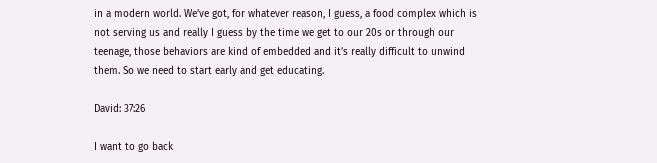in a modern world. We’ve got, for whatever reason, I guess, a food complex which is not serving us and really I guess by the time we get to our 20s or through our teenage, those behaviors are kind of embedded and it’s really difficult to unwind them. So we need to start early and get educating.

David: 37:26

I want to go back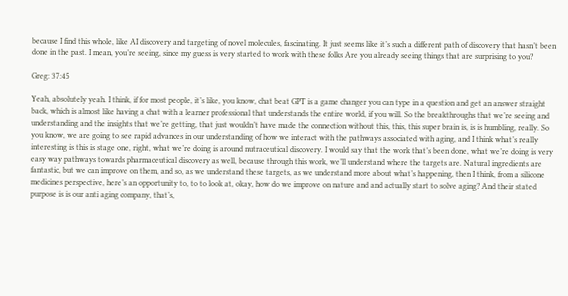because I find this whole, like AI discovery and targeting of novel molecules, fascinating. It just seems like it’s such a different path of discovery that hasn’t been done in the past. I mean, you’re seeing, since my guess is very started to work with these folks Are you already seeing things that are surprising to you?

Greg: 37:45

Yeah, absolutely yeah. I think, if for most people, it’s like, you know, chat beat GPT is a game changer you can type in a question and get an answer straight back, which is almost like having a chat with a learner professional that understands the entire world, if you will. So the breakthroughs that we’re seeing and understanding and the insights that we’re getting, that just wouldn’t have made the connection without this, this, this super brain is, is is humbling, really. So you know, we are going to see rapid advances in our understanding of how we interact with the pathways associated with aging, and I think what’s really interesting is this is stage one, right, what we’re doing is around nutraceutical discovery. I would say that the work that’s been done, what we’re doing is very easy way pathways towards pharmaceutical discovery as well, because through this work, we’ll understand where the targets are. Natural ingredients are fantastic, but we can improve on them, and so, as we understand these targets, as we understand more about what’s happening, then I think, from a silicone medicines perspective, here’s an opportunity to, to to look at, okay, how do we improve on nature and and actually start to solve aging? And their stated purpose is is our anti aging company, that’s,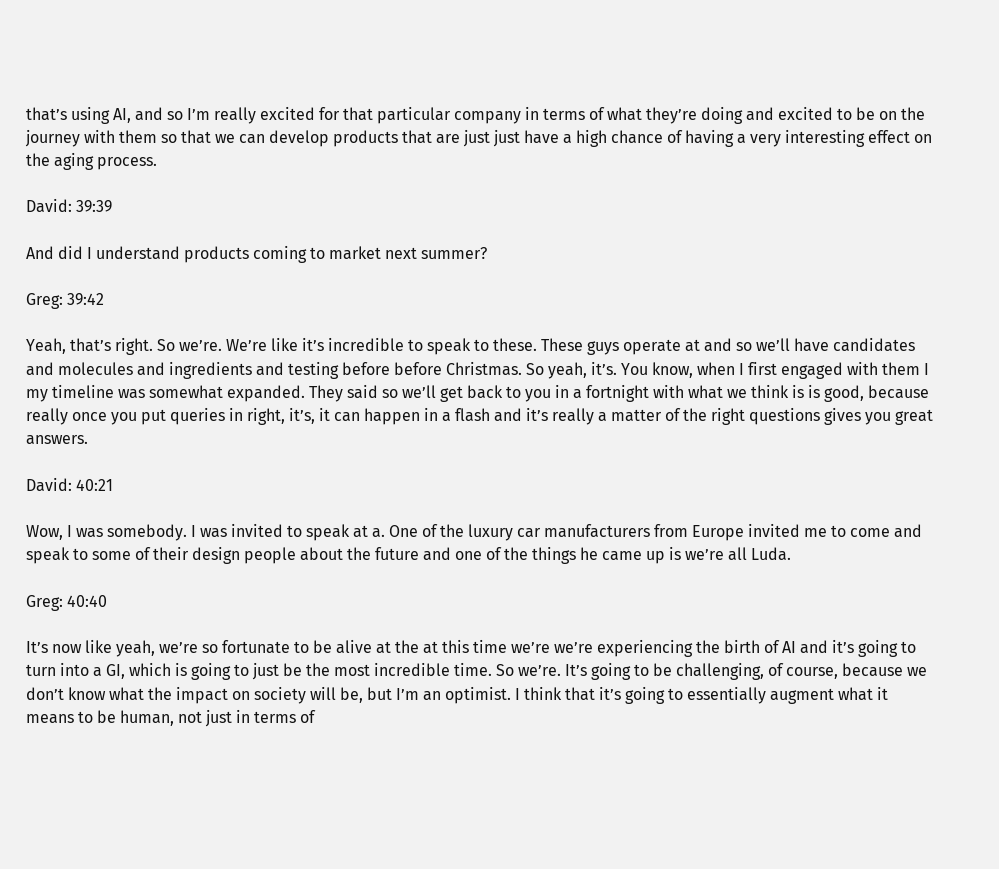that’s using AI, and so I’m really excited for that particular company in terms of what they’re doing and excited to be on the journey with them so that we can develop products that are just just have a high chance of having a very interesting effect on the aging process.

David: 39:39

And did I understand products coming to market next summer?

Greg: 39:42

Yeah, that’s right. So we’re. We’re like it’s incredible to speak to these. These guys operate at and so we’ll have candidates and molecules and ingredients and testing before before Christmas. So yeah, it’s. You know, when I first engaged with them I my timeline was somewhat expanded. They said so we’ll get back to you in a fortnight with what we think is is good, because really once you put queries in right, it’s, it can happen in a flash and it’s really a matter of the right questions gives you great answers.

David: 40:21

Wow, I was somebody. I was invited to speak at a. One of the luxury car manufacturers from Europe invited me to come and speak to some of their design people about the future and one of the things he came up is we’re all Luda.

Greg: 40:40

It’s now like yeah, we’re so fortunate to be alive at the at this time we’re we’re experiencing the birth of AI and it’s going to turn into a GI, which is going to just be the most incredible time. So we’re. It’s going to be challenging, of course, because we don’t know what the impact on society will be, but I’m an optimist. I think that it’s going to essentially augment what it means to be human, not just in terms of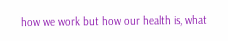how we work but how our health is, what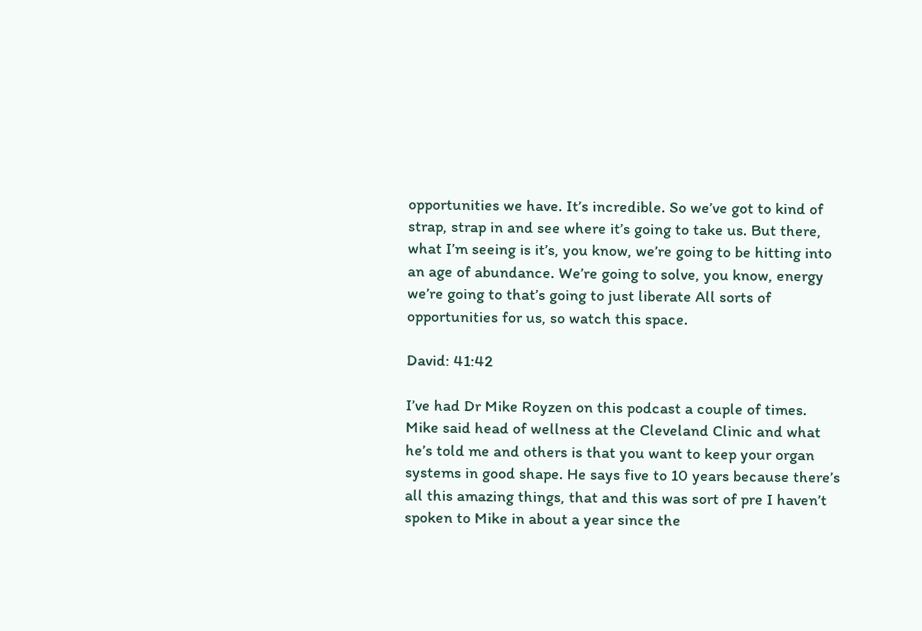opportunities we have. It’s incredible. So we’ve got to kind of strap, strap in and see where it’s going to take us. But there, what I’m seeing is it’s, you know, we’re going to be hitting into an age of abundance. We’re going to solve, you know, energy we’re going to that’s going to just liberate All sorts of opportunities for us, so watch this space.

David: 41:42

I’ve had Dr Mike Royzen on this podcast a couple of times. Mike said head of wellness at the Cleveland Clinic and what he’s told me and others is that you want to keep your organ systems in good shape. He says five to 10 years because there’s all this amazing things, that and this was sort of pre I haven’t spoken to Mike in about a year since the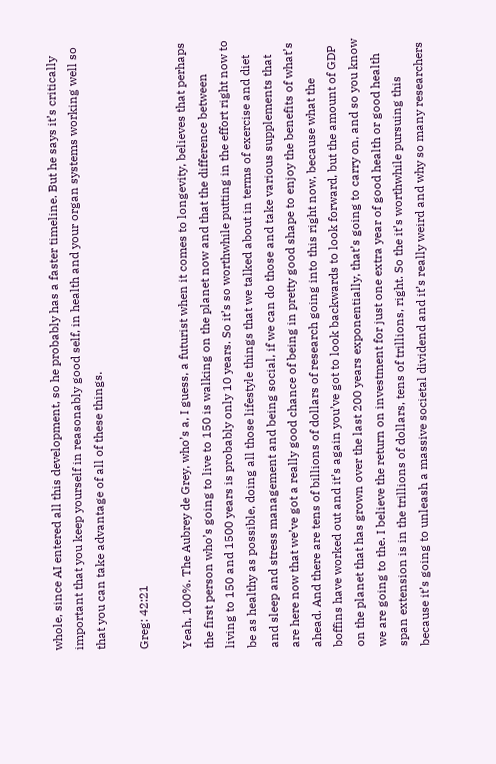whole, since AI entered all this development, so he probably has a faster timeline. But he says it’s critically important that you keep yourself in reasonably good self, in health and your organ systems working well so that you can take advantage of all of these things.

Greg: 42:21

Yeah, 100%. The Aubrey de Grey, who’s a, I guess, a futurist when it comes to longevity, believes that perhaps the first person who’s going to live to 150 is walking on the planet now and that the difference between living to 150 and 1500 years is probably only 10 years. So it’s so worthwhile putting in the effort right now to be as healthy as possible, doing all those lifestyle things that we talked about in terms of exercise and diet and sleep and stress management and being social, if we can do those and take various supplements that are here now that we’ve got a really good chance of being in pretty good shape to enjoy the benefits of what’s ahead. And there are tens of billions of dollars of research going into this right now, because what the boffins have worked out and it’s again you’ve got to look backwards to look forward, but the amount of GDP on the planet that has grown over the last 200 years exponentially, that’s going to carry on, and so you know we are going to the. I believe the return on investment for just one extra year of good health or good health span extension is in the trillions of dollars, tens of trillions, right. So the it’s worthwhile pursuing this because it’s going to unleash a massive societal dividend and it’s really weird and why so many researchers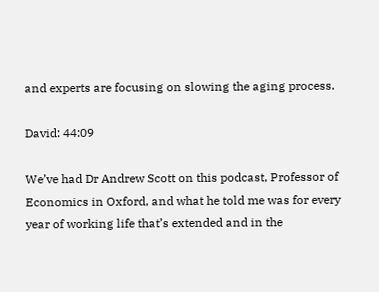and experts are focusing on slowing the aging process.

David: 44:09

We’ve had Dr Andrew Scott on this podcast, Professor of Economics in Oxford, and what he told me was for every year of working life that’s extended and in the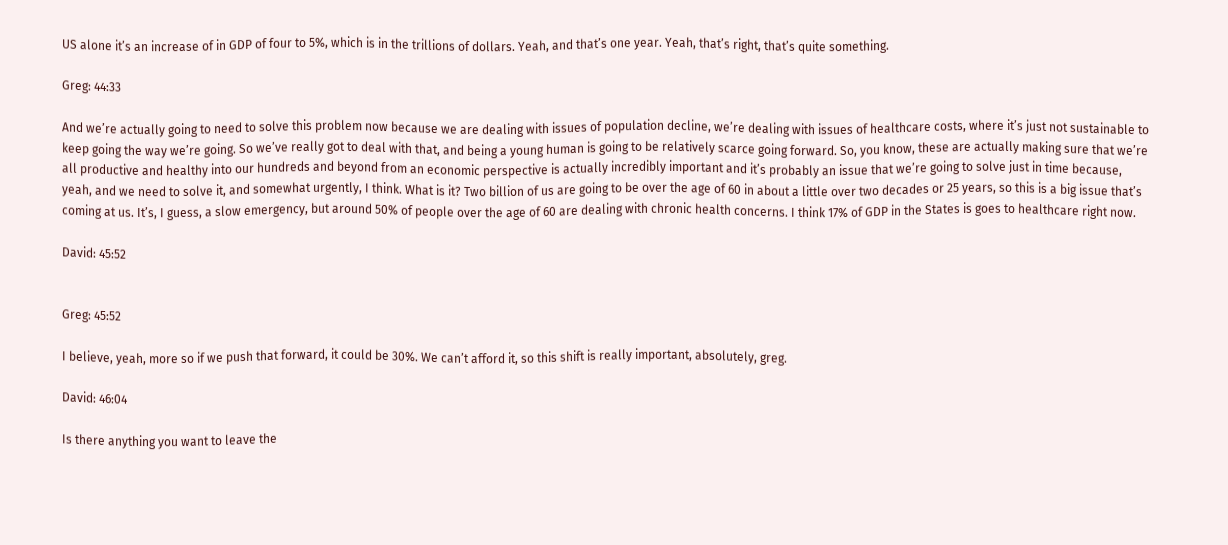US alone it’s an increase of in GDP of four to 5%, which is in the trillions of dollars. Yeah, and that’s one year. Yeah, that’s right, that’s quite something.

Greg: 44:33

And we’re actually going to need to solve this problem now because we are dealing with issues of population decline, we’re dealing with issues of healthcare costs, where it’s just not sustainable to keep going the way we’re going. So we’ve really got to deal with that, and being a young human is going to be relatively scarce going forward. So, you know, these are actually making sure that we’re all productive and healthy into our hundreds and beyond from an economic perspective is actually incredibly important and it’s probably an issue that we’re going to solve just in time because, yeah, and we need to solve it, and somewhat urgently, I think. What is it? Two billion of us are going to be over the age of 60 in about a little over two decades or 25 years, so this is a big issue that’s coming at us. It’s, I guess, a slow emergency, but around 50% of people over the age of 60 are dealing with chronic health concerns. I think 17% of GDP in the States is goes to healthcare right now.

David: 45:52


Greg: 45:52

I believe, yeah, more so if we push that forward, it could be 30%. We can’t afford it, so this shift is really important, absolutely, greg.

David: 46:04

Is there anything you want to leave the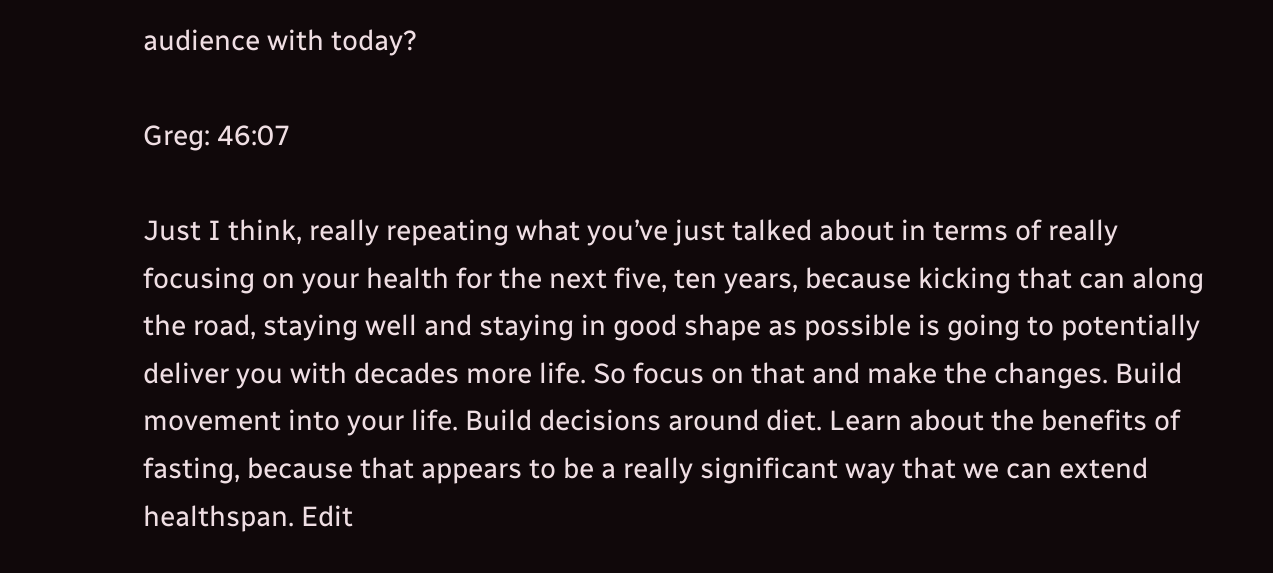audience with today?

Greg: 46:07

Just I think, really repeating what you’ve just talked about in terms of really focusing on your health for the next five, ten years, because kicking that can along the road, staying well and staying in good shape as possible is going to potentially deliver you with decades more life. So focus on that and make the changes. Build movement into your life. Build decisions around diet. Learn about the benefits of fasting, because that appears to be a really significant way that we can extend healthspan. Edit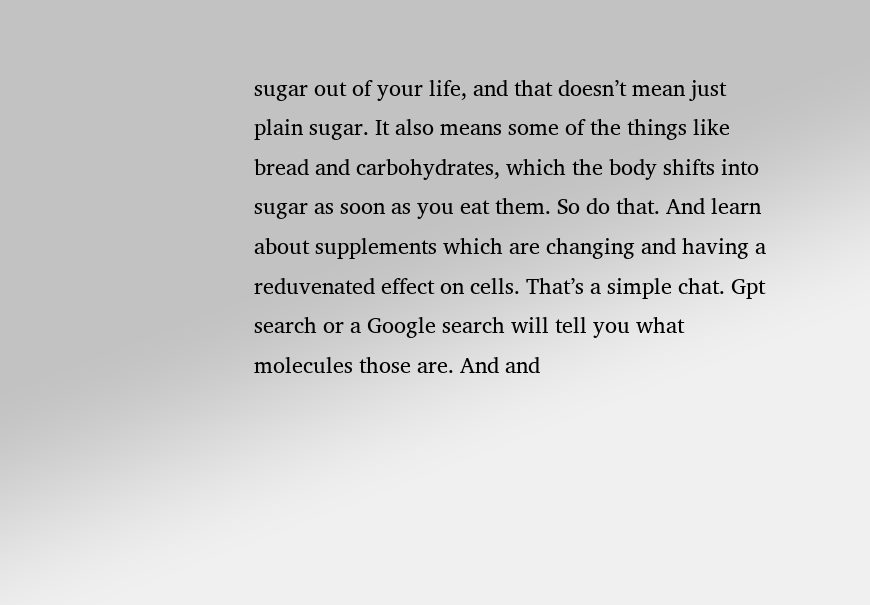sugar out of your life, and that doesn’t mean just plain sugar. It also means some of the things like bread and carbohydrates, which the body shifts into sugar as soon as you eat them. So do that. And learn about supplements which are changing and having a reduvenated effect on cells. That’s a simple chat. Gpt search or a Google search will tell you what molecules those are. And and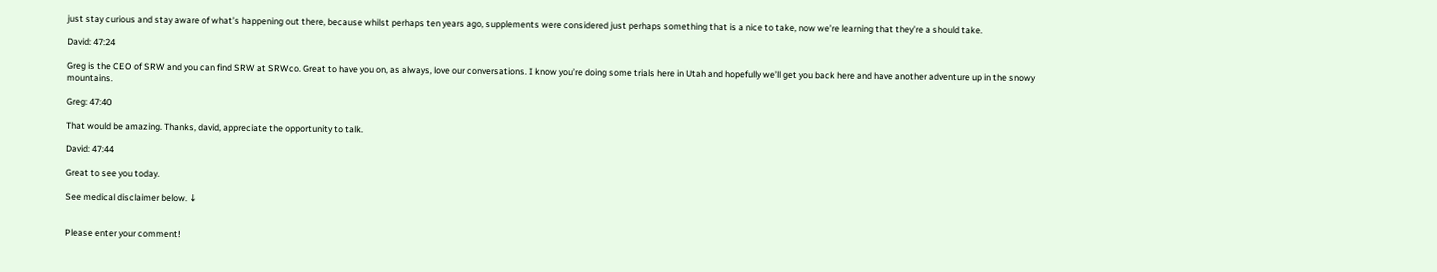just stay curious and stay aware of what’s happening out there, because whilst perhaps ten years ago, supplements were considered just perhaps something that is a nice to take, now we’re learning that they’re a should take.

David: 47:24

Greg is the CEO of SRW and you can find SRW at SRWco. Great to have you on, as always, love our conversations. I know you’re doing some trials here in Utah and hopefully we’ll get you back here and have another adventure up in the snowy mountains.

Greg: 47:40

That would be amazing. Thanks, david, appreciate the opportunity to talk.

David: 47:44

Great to see you today.

See medical disclaimer below. ↓


Please enter your comment!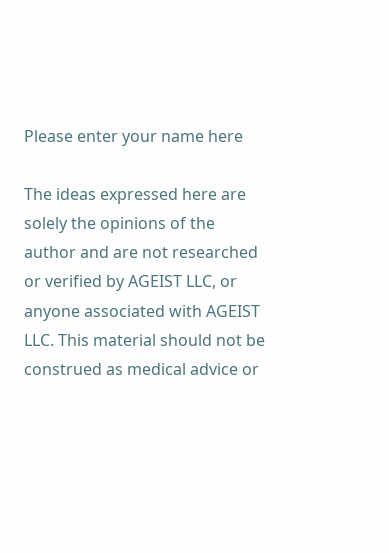Please enter your name here

The ideas expressed here are solely the opinions of the author and are not researched or verified by AGEIST LLC, or anyone associated with AGEIST LLC. This material should not be construed as medical advice or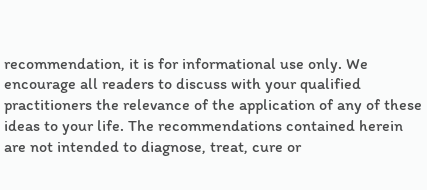recommendation, it is for informational use only. We encourage all readers to discuss with your qualified practitioners the relevance of the application of any of these ideas to your life. The recommendations contained herein are not intended to diagnose, treat, cure or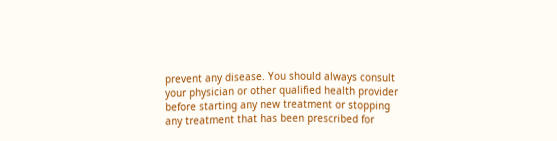prevent any disease. You should always consult your physician or other qualified health provider before starting any new treatment or stopping any treatment that has been prescribed for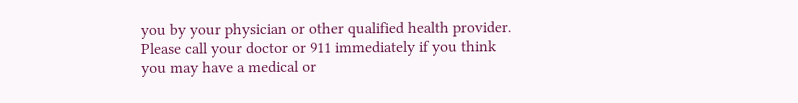you by your physician or other qualified health provider. Please call your doctor or 911 immediately if you think you may have a medical or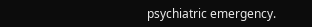psychiatric emergency.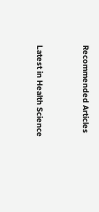Recommended Articles


Latest in Health Science